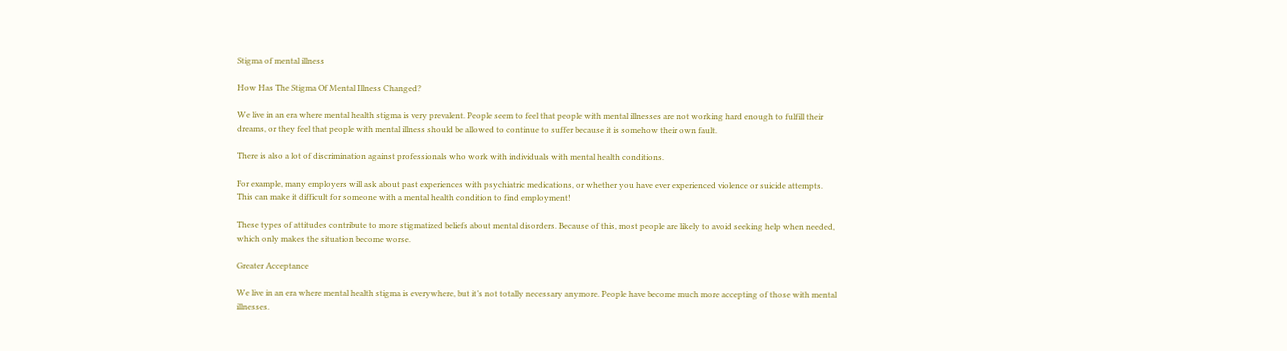Stigma of mental illness

How Has The Stigma Of Mental Illness Changed?

We live in an era where mental health stigma is very prevalent. People seem to feel that people with mental illnesses are not working hard enough to fulfill their dreams, or they feel that people with mental illness should be allowed to continue to suffer because it is somehow their own fault.

There is also a lot of discrimination against professionals who work with individuals with mental health conditions.

For example, many employers will ask about past experiences with psychiatric medications, or whether you have ever experienced violence or suicide attempts. This can make it difficult for someone with a mental health condition to find employment!

These types of attitudes contribute to more stigmatized beliefs about mental disorders. Because of this, most people are likely to avoid seeking help when needed, which only makes the situation become worse.

Greater Acceptance

We live in an era where mental health stigma is everywhere, but it’s not totally necessary anymore. People have become much more accepting of those with mental illnesses.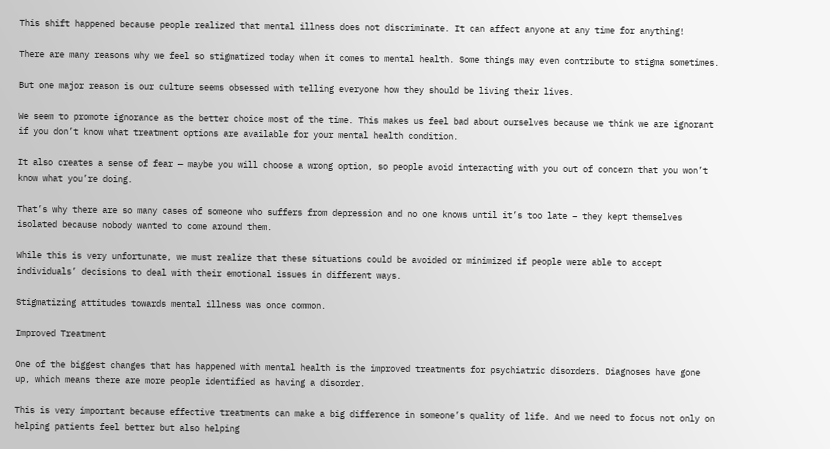This shift happened because people realized that mental illness does not discriminate. It can affect anyone at any time for anything!

There are many reasons why we feel so stigmatized today when it comes to mental health. Some things may even contribute to stigma sometimes.

But one major reason is our culture seems obsessed with telling everyone how they should be living their lives.

We seem to promote ignorance as the better choice most of the time. This makes us feel bad about ourselves because we think we are ignorant if you don’t know what treatment options are available for your mental health condition.

It also creates a sense of fear — maybe you will choose a wrong option, so people avoid interacting with you out of concern that you won’t know what you’re doing.

That’s why there are so many cases of someone who suffers from depression and no one knows until it’s too late – they kept themselves isolated because nobody wanted to come around them.

While this is very unfortunate, we must realize that these situations could be avoided or minimized if people were able to accept individuals’ decisions to deal with their emotional issues in different ways.

Stigmatizing attitudes towards mental illness was once common.

Improved Treatment

One of the biggest changes that has happened with mental health is the improved treatments for psychiatric disorders. Diagnoses have gone up, which means there are more people identified as having a disorder.

This is very important because effective treatments can make a big difference in someone’s quality of life. And we need to focus not only on helping patients feel better but also helping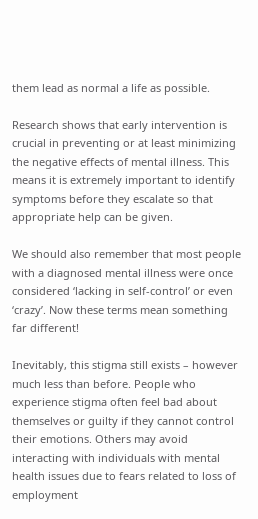them lead as normal a life as possible.

Research shows that early intervention is crucial in preventing or at least minimizing the negative effects of mental illness. This means it is extremely important to identify symptoms before they escalate so that appropriate help can be given.

We should also remember that most people with a diagnosed mental illness were once considered ‘lacking in self-control’ or even ‘crazy’. Now these terms mean something far different!

Inevitably, this stigma still exists – however much less than before. People who experience stigma often feel bad about themselves or guilty if they cannot control their emotions. Others may avoid interacting with individuals with mental health issues due to fears related to loss of employment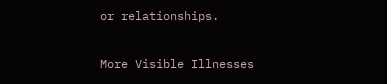or relationships.

More Visible Illnesses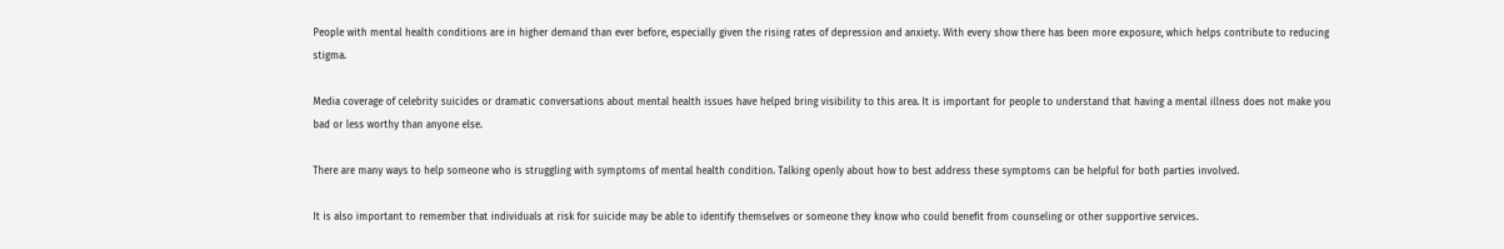People with mental health conditions are in higher demand than ever before, especially given the rising rates of depression and anxiety. With every show there has been more exposure, which helps contribute to reducing stigma.

Media coverage of celebrity suicides or dramatic conversations about mental health issues have helped bring visibility to this area. It is important for people to understand that having a mental illness does not make you bad or less worthy than anyone else.

There are many ways to help someone who is struggling with symptoms of mental health condition. Talking openly about how to best address these symptoms can be helpful for both parties involved.

It is also important to remember that individuals at risk for suicide may be able to identify themselves or someone they know who could benefit from counseling or other supportive services.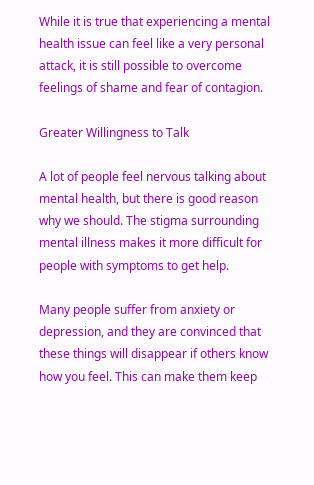While it is true that experiencing a mental health issue can feel like a very personal attack, it is still possible to overcome feelings of shame and fear of contagion.

Greater Willingness to Talk

A lot of people feel nervous talking about mental health, but there is good reason why we should. The stigma surrounding mental illness makes it more difficult for people with symptoms to get help.

Many people suffer from anxiety or depression, and they are convinced that these things will disappear if others know how you feel. This can make them keep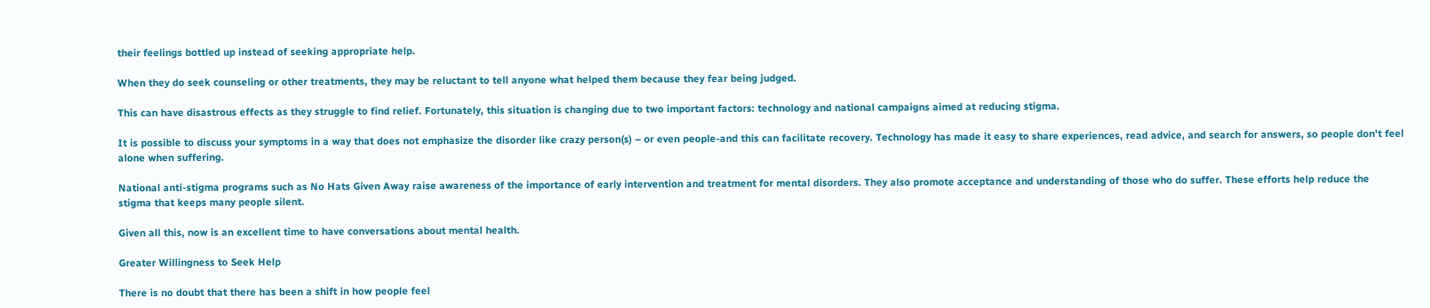their feelings bottled up instead of seeking appropriate help.

When they do seek counseling or other treatments, they may be reluctant to tell anyone what helped them because they fear being judged.

This can have disastrous effects as they struggle to find relief. Fortunately, this situation is changing due to two important factors: technology and national campaigns aimed at reducing stigma.

It is possible to discuss your symptoms in a way that does not emphasize the disorder like crazy person(s) – or even people-and this can facilitate recovery. Technology has made it easy to share experiences, read advice, and search for answers, so people don’t feel alone when suffering.

National anti-stigma programs such as No Hats Given Away raise awareness of the importance of early intervention and treatment for mental disorders. They also promote acceptance and understanding of those who do suffer. These efforts help reduce the stigma that keeps many people silent.

Given all this, now is an excellent time to have conversations about mental health.

Greater Willingness to Seek Help

There is no doubt that there has been a shift in how people feel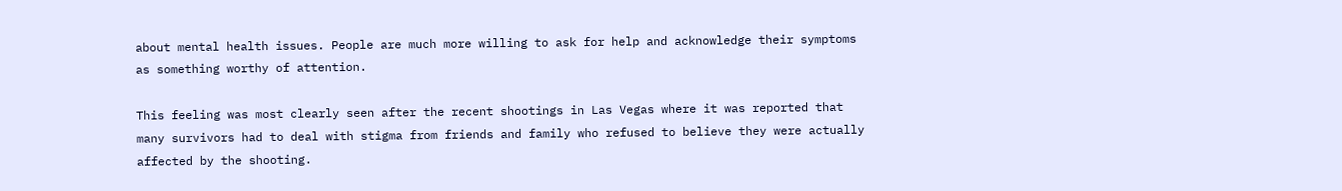about mental health issues. People are much more willing to ask for help and acknowledge their symptoms as something worthy of attention.

This feeling was most clearly seen after the recent shootings in Las Vegas where it was reported that many survivors had to deal with stigma from friends and family who refused to believe they were actually affected by the shooting.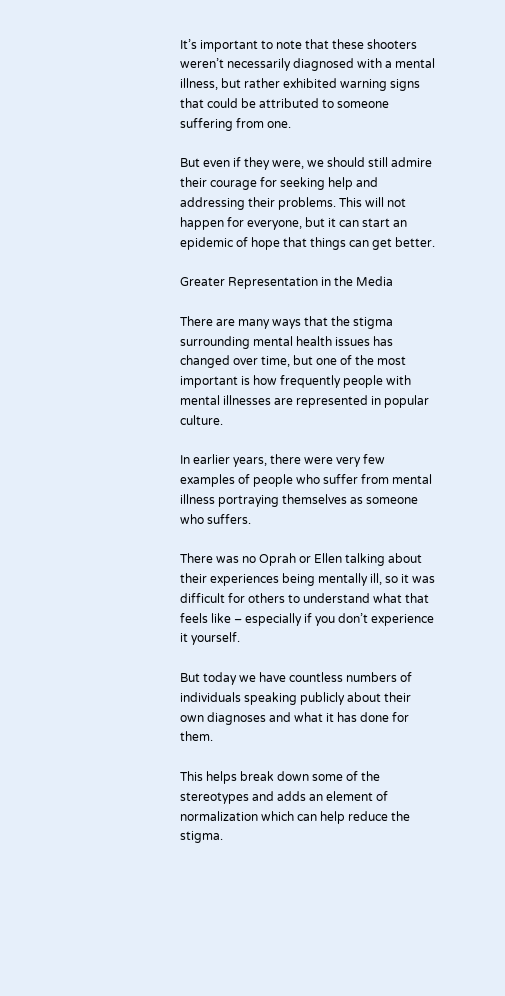It’s important to note that these shooters weren’t necessarily diagnosed with a mental illness, but rather exhibited warning signs that could be attributed to someone suffering from one.

But even if they were, we should still admire their courage for seeking help and addressing their problems. This will not happen for everyone, but it can start an epidemic of hope that things can get better.

Greater Representation in the Media

There are many ways that the stigma surrounding mental health issues has changed over time, but one of the most important is how frequently people with mental illnesses are represented in popular culture.

In earlier years, there were very few examples of people who suffer from mental illness portraying themselves as someone who suffers.

There was no Oprah or Ellen talking about their experiences being mentally ill, so it was difficult for others to understand what that feels like – especially if you don’t experience it yourself.

But today we have countless numbers of individuals speaking publicly about their own diagnoses and what it has done for them.

This helps break down some of the stereotypes and adds an element of normalization which can help reduce the stigma.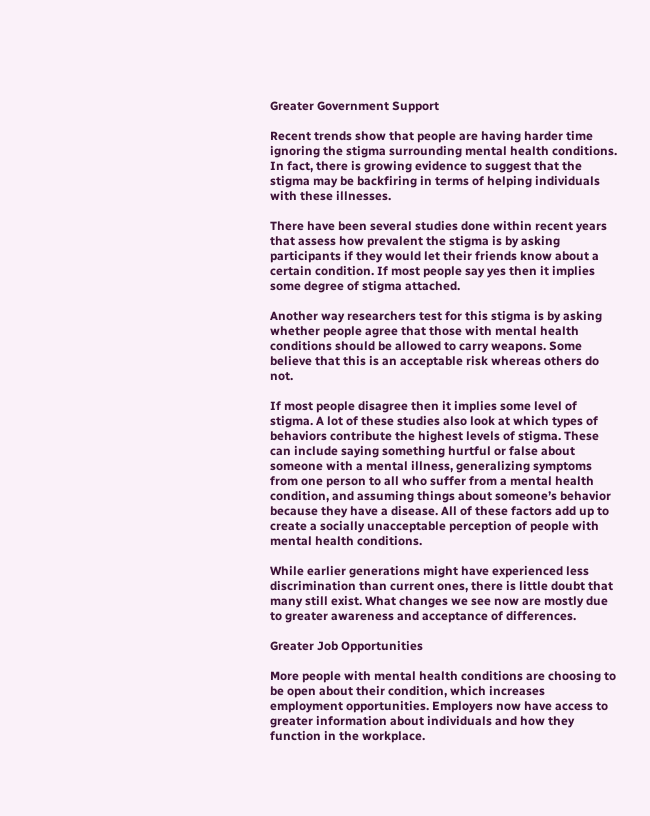Greater Government Support

Recent trends show that people are having harder time ignoring the stigma surrounding mental health conditions. In fact, there is growing evidence to suggest that the stigma may be backfiring in terms of helping individuals with these illnesses.

There have been several studies done within recent years that assess how prevalent the stigma is by asking participants if they would let their friends know about a certain condition. If most people say yes then it implies some degree of stigma attached.

Another way researchers test for this stigma is by asking whether people agree that those with mental health conditions should be allowed to carry weapons. Some believe that this is an acceptable risk whereas others do not.

If most people disagree then it implies some level of stigma. A lot of these studies also look at which types of behaviors contribute the highest levels of stigma. These can include saying something hurtful or false about someone with a mental illness, generalizing symptoms from one person to all who suffer from a mental health condition, and assuming things about someone’s behavior because they have a disease. All of these factors add up to create a socially unacceptable perception of people with mental health conditions.

While earlier generations might have experienced less discrimination than current ones, there is little doubt that many still exist. What changes we see now are mostly due to greater awareness and acceptance of differences.

Greater Job Opportunities

More people with mental health conditions are choosing to be open about their condition, which increases employment opportunities. Employers now have access to greater information about individuals and how they function in the workplace.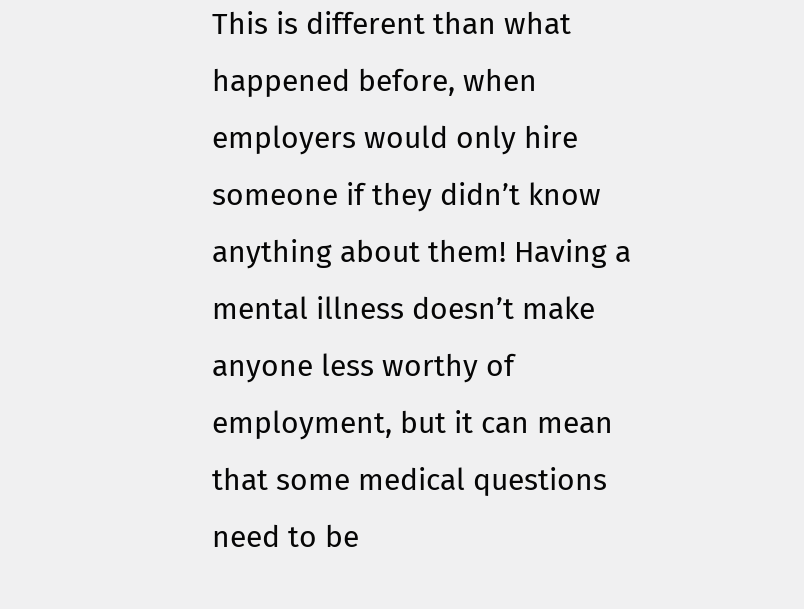This is different than what happened before, when employers would only hire someone if they didn’t know anything about them! Having a mental illness doesn’t make anyone less worthy of employment, but it can mean that some medical questions need to be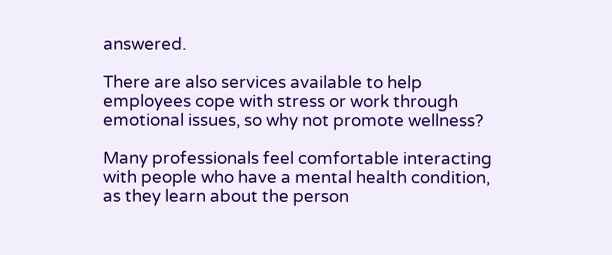answered.

There are also services available to help employees cope with stress or work through emotional issues, so why not promote wellness?

Many professionals feel comfortable interacting with people who have a mental health condition, as they learn about the person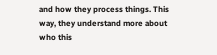and how they process things. This way, they understand more about who this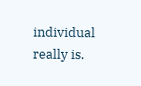individual really is.